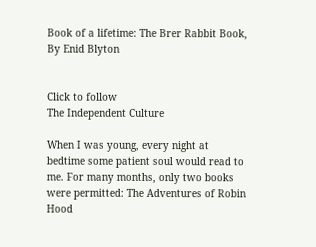Book of a lifetime: The Brer Rabbit Book, By Enid Blyton


Click to follow
The Independent Culture

When I was young, every night at bedtime some patient soul would read to me. For many months, only two books were permitted: The Adventures of Robin Hood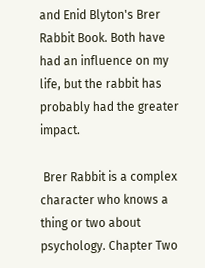and Enid Blyton's Brer Rabbit Book. Both have had an influence on my life, but the rabbit has probably had the greater impact.

 Brer Rabbit is a complex character who knows a thing or two about psychology. Chapter Two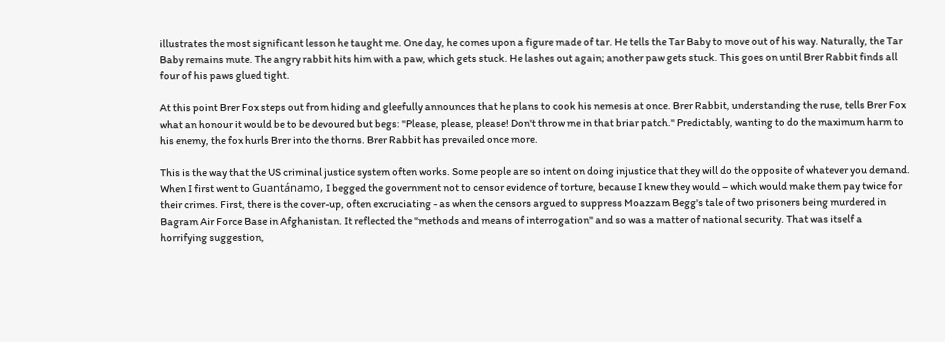illustrates the most significant lesson he taught me. One day, he comes upon a figure made of tar. He tells the Tar Baby to move out of his way. Naturally, the Tar Baby remains mute. The angry rabbit hits him with a paw, which gets stuck. He lashes out again; another paw gets stuck. This goes on until Brer Rabbit finds all four of his paws glued tight.

At this point Brer Fox steps out from hiding and gleefully announces that he plans to cook his nemesis at once. Brer Rabbit, understanding the ruse, tells Brer Fox what an honour it would be to be devoured but begs: "Please, please, please! Don't throw me in that briar patch." Predictably, wanting to do the maximum harm to his enemy, the fox hurls Brer into the thorns. Brer Rabbit has prevailed once more.

This is the way that the US criminal justice system often works. Some people are so intent on doing injustice that they will do the opposite of whatever you demand. When I first went to Guantánamo, I begged the government not to censor evidence of torture, because I knew they would – which would make them pay twice for their crimes. First, there is the cover-up, often excruciating - as when the censors argued to suppress Moazzam Begg's tale of two prisoners being murdered in Bagram Air Force Base in Afghanistan. It reflected the "methods and means of interrogation" and so was a matter of national security. That was itself a horrifying suggestion,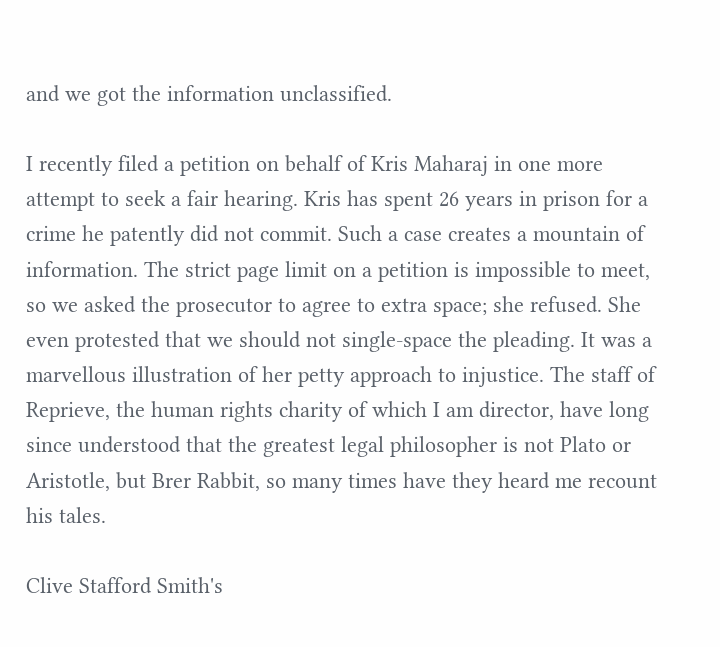and we got the information unclassified.

I recently filed a petition on behalf of Kris Maharaj in one more attempt to seek a fair hearing. Kris has spent 26 years in prison for a crime he patently did not commit. Such a case creates a mountain of information. The strict page limit on a petition is impossible to meet, so we asked the prosecutor to agree to extra space; she refused. She even protested that we should not single-space the pleading. It was a marvellous illustration of her petty approach to injustice. The staff of Reprieve, the human rights charity of which I am director, have long since understood that the greatest legal philosopher is not Plato or Aristotle, but Brer Rabbit, so many times have they heard me recount his tales.

Clive Stafford Smith's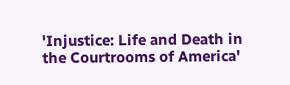'Injustice: Life and Death in the Courtrooms of America'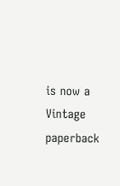is now a Vintage paperback